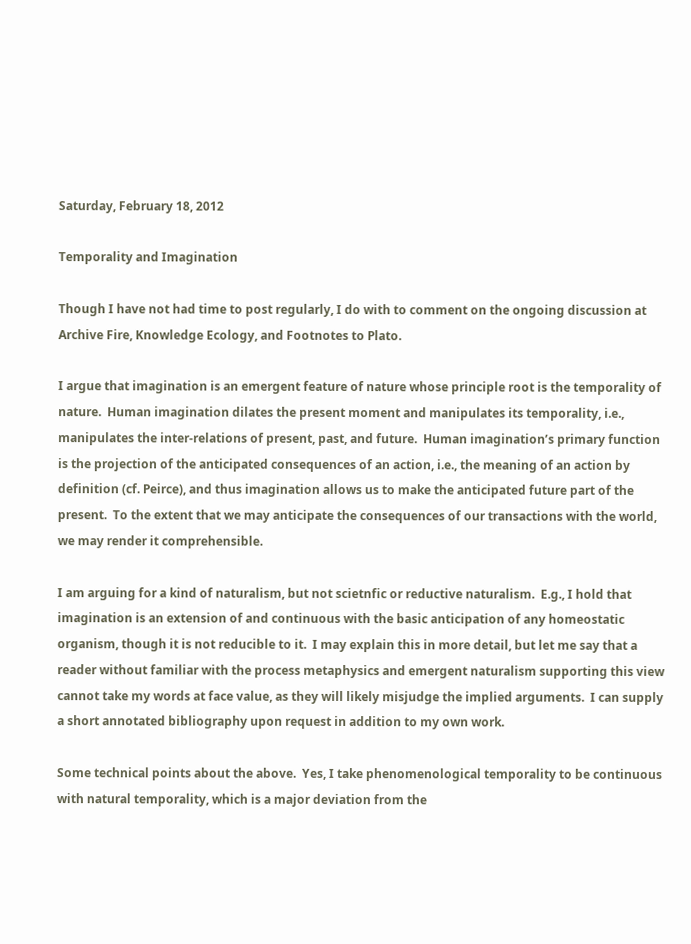Saturday, February 18, 2012

Temporality and Imagination

Though I have not had time to post regularly, I do with to comment on the ongoing discussion at Archive Fire, Knowledge Ecology, and Footnotes to Plato.

I argue that imagination is an emergent feature of nature whose principle root is the temporality of nature.  Human imagination dilates the present moment and manipulates its temporality, i.e., manipulates the inter-relations of present, past, and future.  Human imagination’s primary function is the projection of the anticipated consequences of an action, i.e., the meaning of an action by definition (cf. Peirce), and thus imagination allows us to make the anticipated future part of the present.  To the extent that we may anticipate the consequences of our transactions with the world, we may render it comprehensible.

I am arguing for a kind of naturalism, but not scietnfic or reductive naturalism.  E.g., I hold that imagination is an extension of and continuous with the basic anticipation of any homeostatic organism, though it is not reducible to it.  I may explain this in more detail, but let me say that a reader without familiar with the process metaphysics and emergent naturalism supporting this view cannot take my words at face value, as they will likely misjudge the implied arguments.  I can supply a short annotated bibliography upon request in addition to my own work.

Some technical points about the above.  Yes, I take phenomenological temporality to be continuous with natural temporality, which is a major deviation from the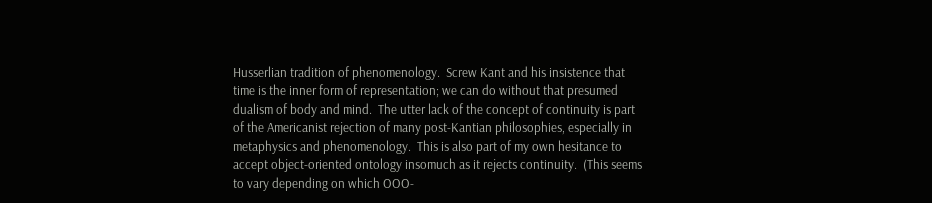Husserlian tradition of phenomenology.  Screw Kant and his insistence that time is the inner form of representation; we can do without that presumed dualism of body and mind.  The utter lack of the concept of continuity is part of the Americanist rejection of many post-Kantian philosophies, especially in metaphysics and phenomenology.  This is also part of my own hesitance to accept object-oriented ontology insomuch as it rejects continuity.  (This seems to vary depending on which OOO-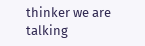thinker we are talking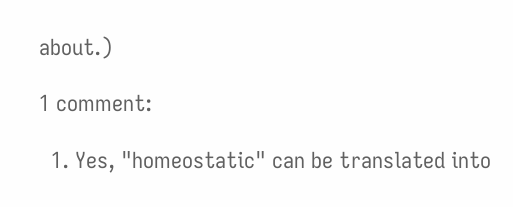about.)

1 comment:

  1. Yes, "homeostatic" can be translated into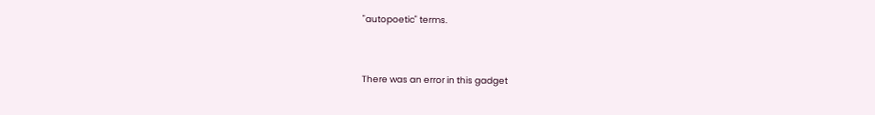"autopoetic" terms.


There was an error in this gadget